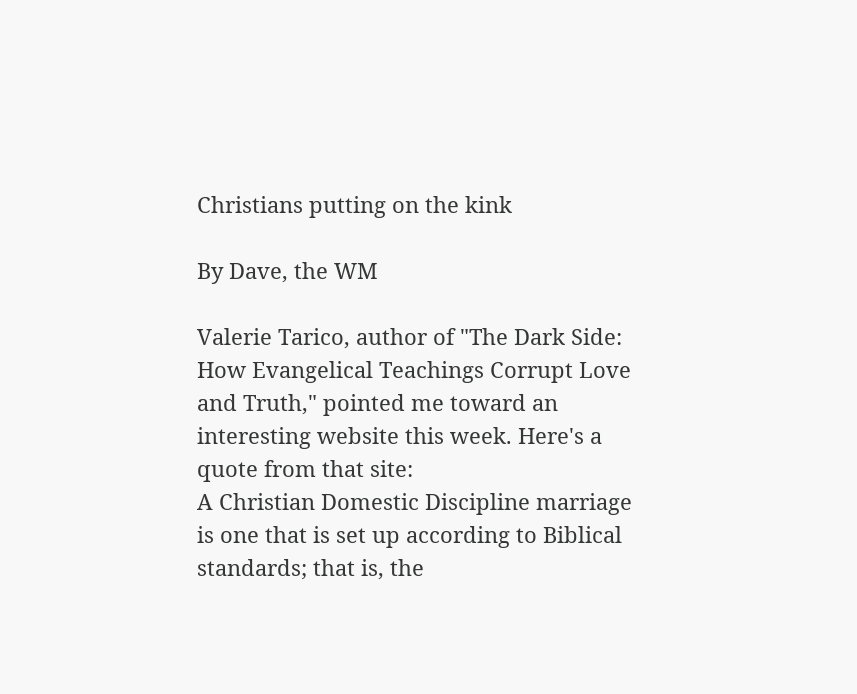Christians putting on the kink

By Dave, the WM

Valerie Tarico, author of "The Dark Side: How Evangelical Teachings Corrupt Love and Truth," pointed me toward an interesting website this week. Here's a quote from that site:
A Christian Domestic Discipline marriage is one that is set up according to Biblical standards; that is, the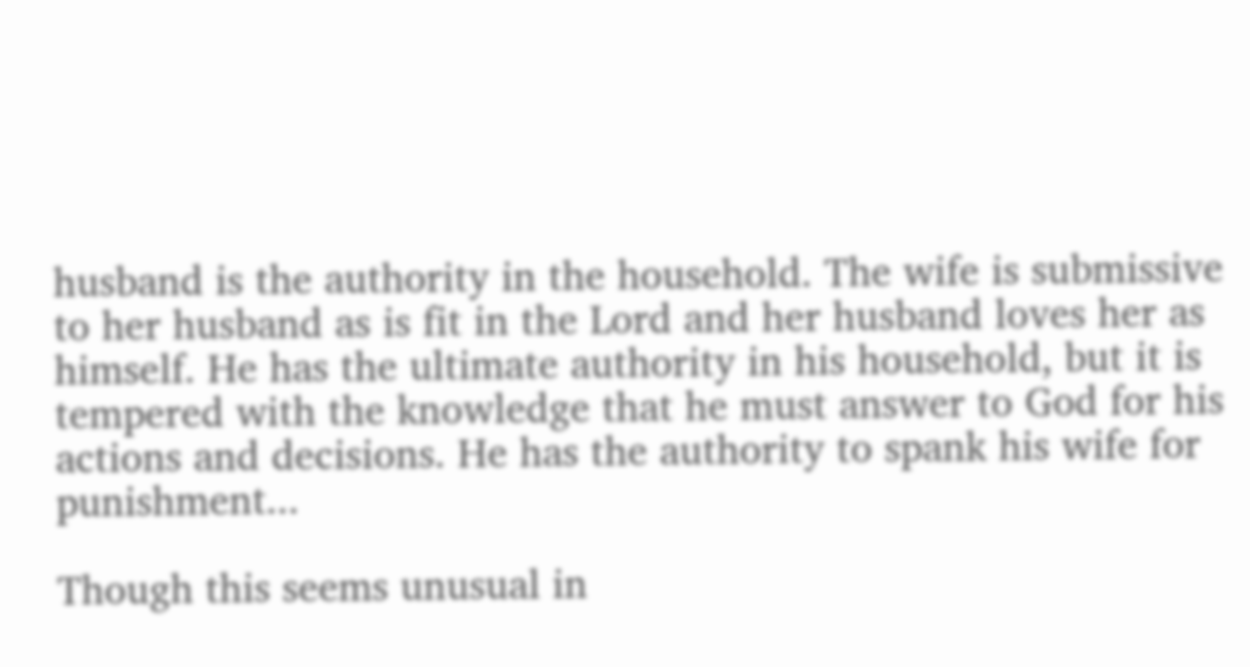husband is the authority in the household. The wife is submissive to her husband as is fit in the Lord and her husband loves her as himself. He has the ultimate authority in his household, but it is tempered with the knowledge that he must answer to God for his actions and decisions. He has the authority to spank his wife for punishment...

Though this seems unusual in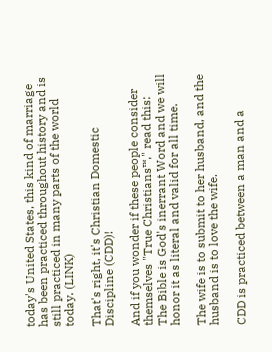today's United States, this kind of marriage has been practiced throughout history and is still practiced in many parts of the world today. (LINK)

That's right, it's Christian Domestic Discipline (CDD)!

And if you wonder if these people consider themselves "True Christians™," read this:
The Bible is God's inerrant Word and we will honor it as literal and valid for all time.

The wife is to submit to her husband, and the husband is to love the wife.

CDD is practiced between a man and a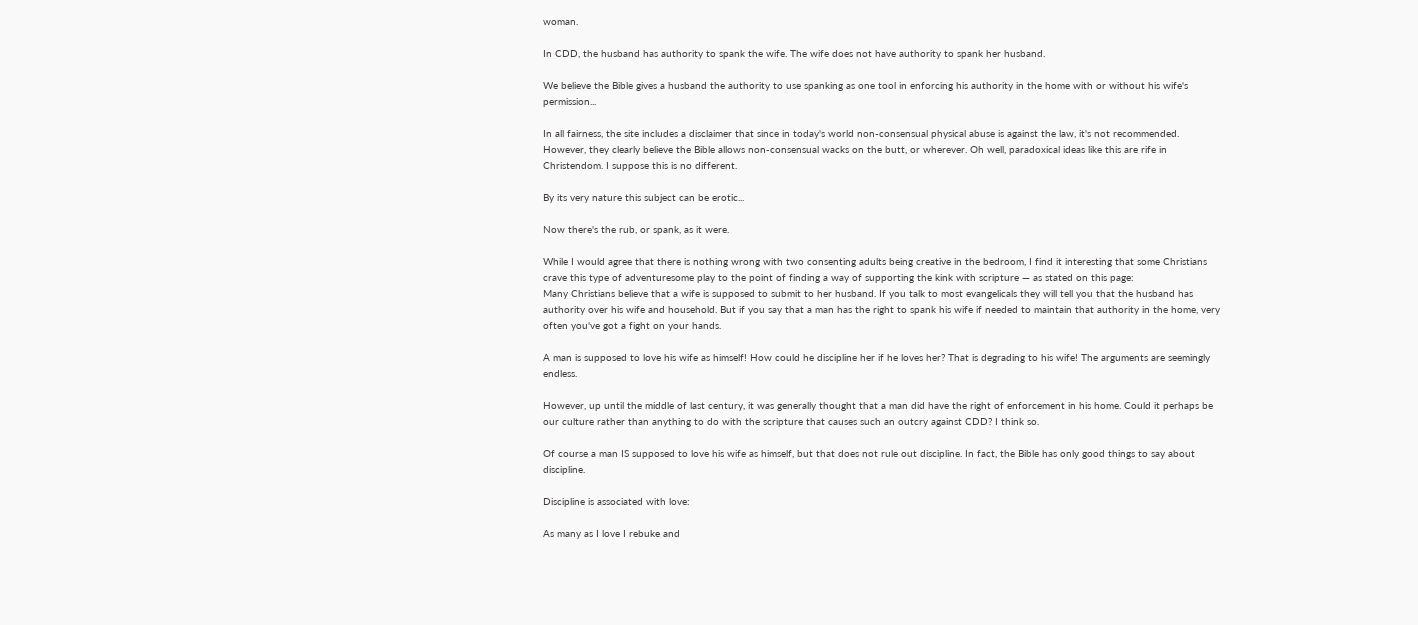woman.

In CDD, the husband has authority to spank the wife. The wife does not have authority to spank her husband.

We believe the Bible gives a husband the authority to use spanking as one tool in enforcing his authority in the home with or without his wife's permission...

In all fairness, the site includes a disclaimer that since in today's world non-consensual physical abuse is against the law, it's not recommended. However, they clearly believe the Bible allows non-consensual wacks on the butt, or wherever. Oh well, paradoxical ideas like this are rife in Christendom. I suppose this is no different.

By its very nature this subject can be erotic...

Now there's the rub, or spank, as it were.

While I would agree that there is nothing wrong with two consenting adults being creative in the bedroom, I find it interesting that some Christians crave this type of adventuresome play to the point of finding a way of supporting the kink with scripture — as stated on this page:
Many Christians believe that a wife is supposed to submit to her husband. If you talk to most evangelicals they will tell you that the husband has authority over his wife and household. But if you say that a man has the right to spank his wife if needed to maintain that authority in the home, very often you've got a fight on your hands.

A man is supposed to love his wife as himself! How could he discipline her if he loves her? That is degrading to his wife! The arguments are seemingly endless.

However, up until the middle of last century, it was generally thought that a man did have the right of enforcement in his home. Could it perhaps be our culture rather than anything to do with the scripture that causes such an outcry against CDD? I think so.

Of course a man IS supposed to love his wife as himself, but that does not rule out discipline. In fact, the Bible has only good things to say about discipline.

Discipline is associated with love:

As many as I love I rebuke and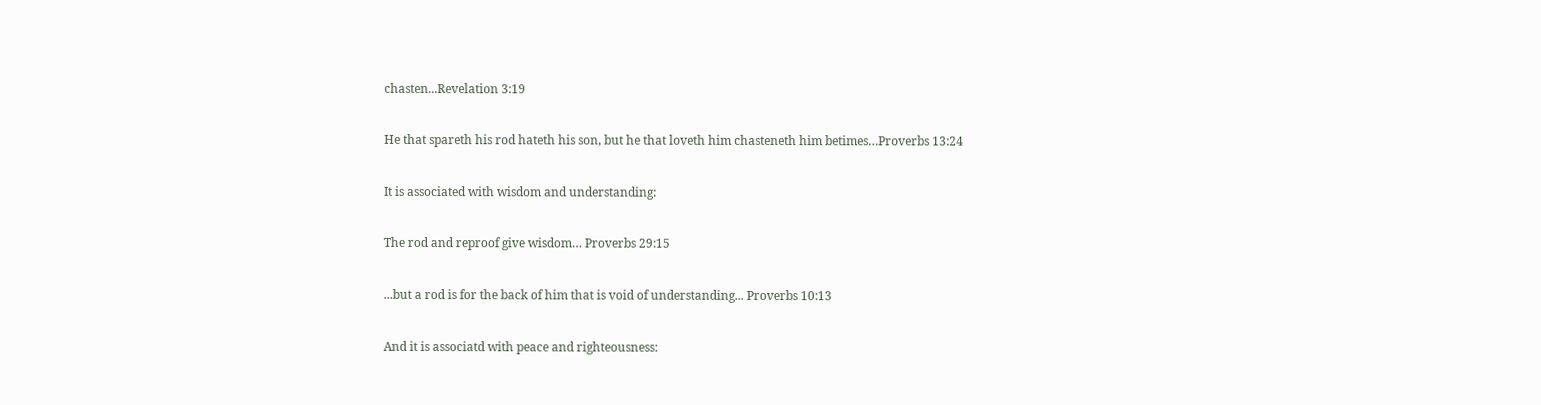chasten...Revelation 3:19

He that spareth his rod hateth his son, but he that loveth him chasteneth him betimes…Proverbs 13:24

It is associated with wisdom and understanding:

The rod and reproof give wisdom… Proverbs 29:15

...but a rod is for the back of him that is void of understanding... Proverbs 10:13

And it is associatd with peace and righteousness: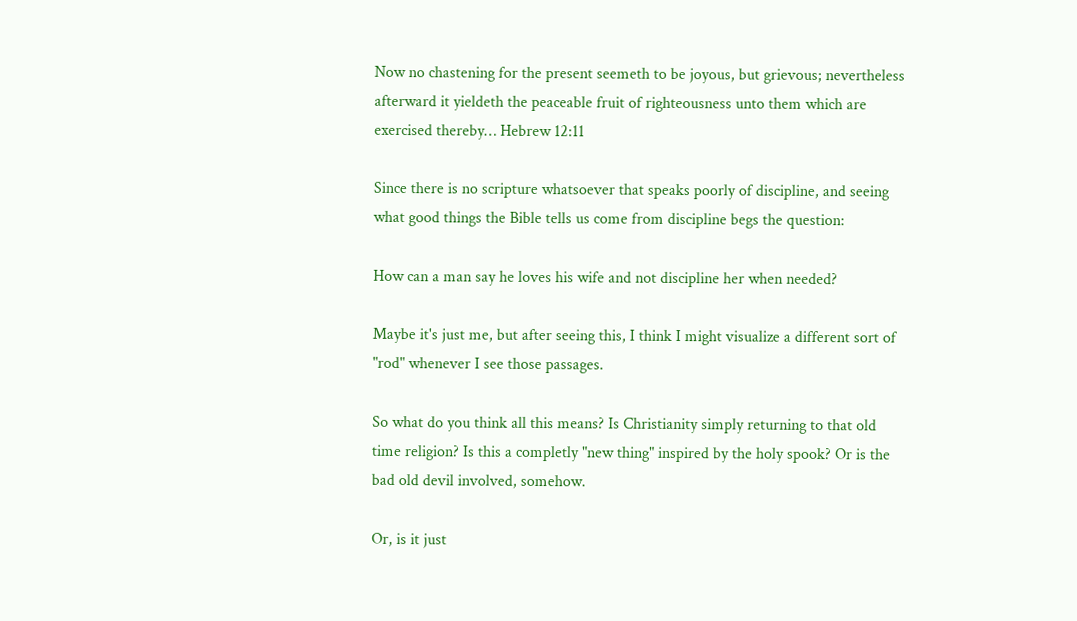Now no chastening for the present seemeth to be joyous, but grievous; nevertheless afterward it yieldeth the peaceable fruit of righteousness unto them which are exercised thereby… Hebrew 12:11

Since there is no scripture whatsoever that speaks poorly of discipline, and seeing what good things the Bible tells us come from discipline begs the question:

How can a man say he loves his wife and not discipline her when needed?

Maybe it's just me, but after seeing this, I think I might visualize a different sort of "rod" whenever I see those passages.

So what do you think all this means? Is Christianity simply returning to that old time religion? Is this a completly "new thing" inspired by the holy spook? Or is the bad old devil involved, somehow.

Or, is it just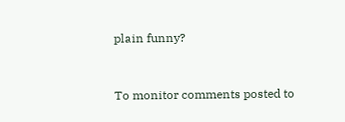plain funny?


To monitor comments posted to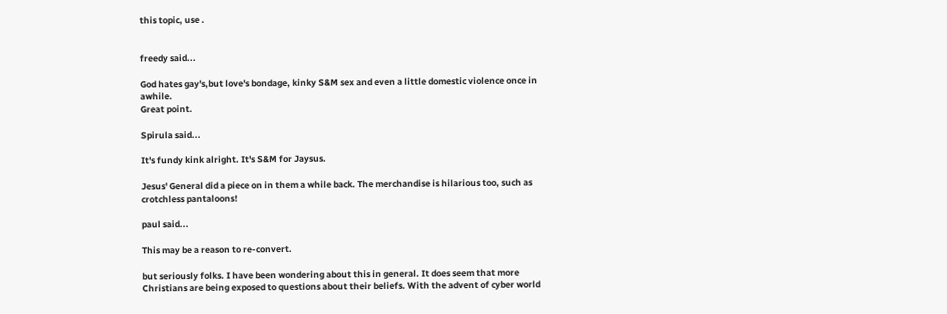this topic, use .


freedy said...

God hates gay's,but love's bondage, kinky S&M sex and even a little domestic violence once in awhile.
Great point.

Spirula said...

It's fundy kink alright. It's S&M for Jaysus.

Jesus' General did a piece on in them a while back. The merchandise is hilarious too, such as crotchless pantaloons!

paul said...

This may be a reason to re-convert.

but seriously folks. I have been wondering about this in general. It does seem that more Christians are being exposed to questions about their beliefs. With the advent of cyber world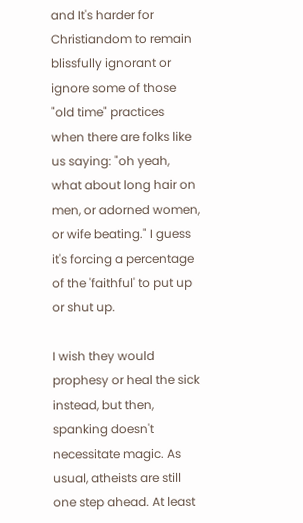and It's harder for Christiandom to remain blissfully ignorant or ignore some of those "old time" practices when there are folks like us saying: "oh yeah, what about long hair on men, or adorned women, or wife beating." I guess it's forcing a percentage of the 'faithful' to put up or shut up.

I wish they would prophesy or heal the sick instead, but then, spanking doesn't necessitate magic. As usual, atheists are still one step ahead. At least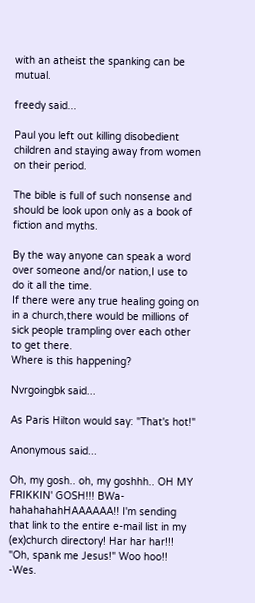with an atheist the spanking can be mutual.

freedy said...

Paul you left out killing disobedient children and staying away from women on their period.

The bible is full of such nonsense and should be look upon only as a book of fiction and myths.

By the way anyone can speak a word over someone and/or nation,I use to do it all the time.
If there were any true healing going on in a church,there would be millions of sick people trampling over each other to get there.
Where is this happening?

Nvrgoingbk said...

As Paris Hilton would say: "That's hot!"

Anonymous said...

Oh, my gosh.. oh, my goshhh.. OH MY FRIKKIN' GOSH!!! BWa-hahahahahHAAAAAA!! I'm sending that link to the entire e-mail list in my (ex)church directory! Har har har!!! "Oh, spank me Jesus!" Woo hoo!! -Wes.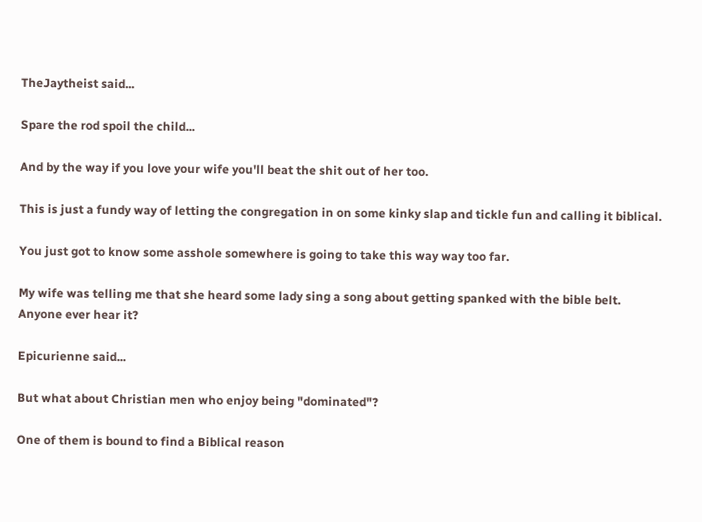TheJaytheist said...

Spare the rod spoil the child...

And by the way if you love your wife you'll beat the shit out of her too.

This is just a fundy way of letting the congregation in on some kinky slap and tickle fun and calling it biblical.

You just got to know some asshole somewhere is going to take this way way too far.

My wife was telling me that she heard some lady sing a song about getting spanked with the bible belt.
Anyone ever hear it?

Epicurienne said...

But what about Christian men who enjoy being "dominated"?

One of them is bound to find a Biblical reason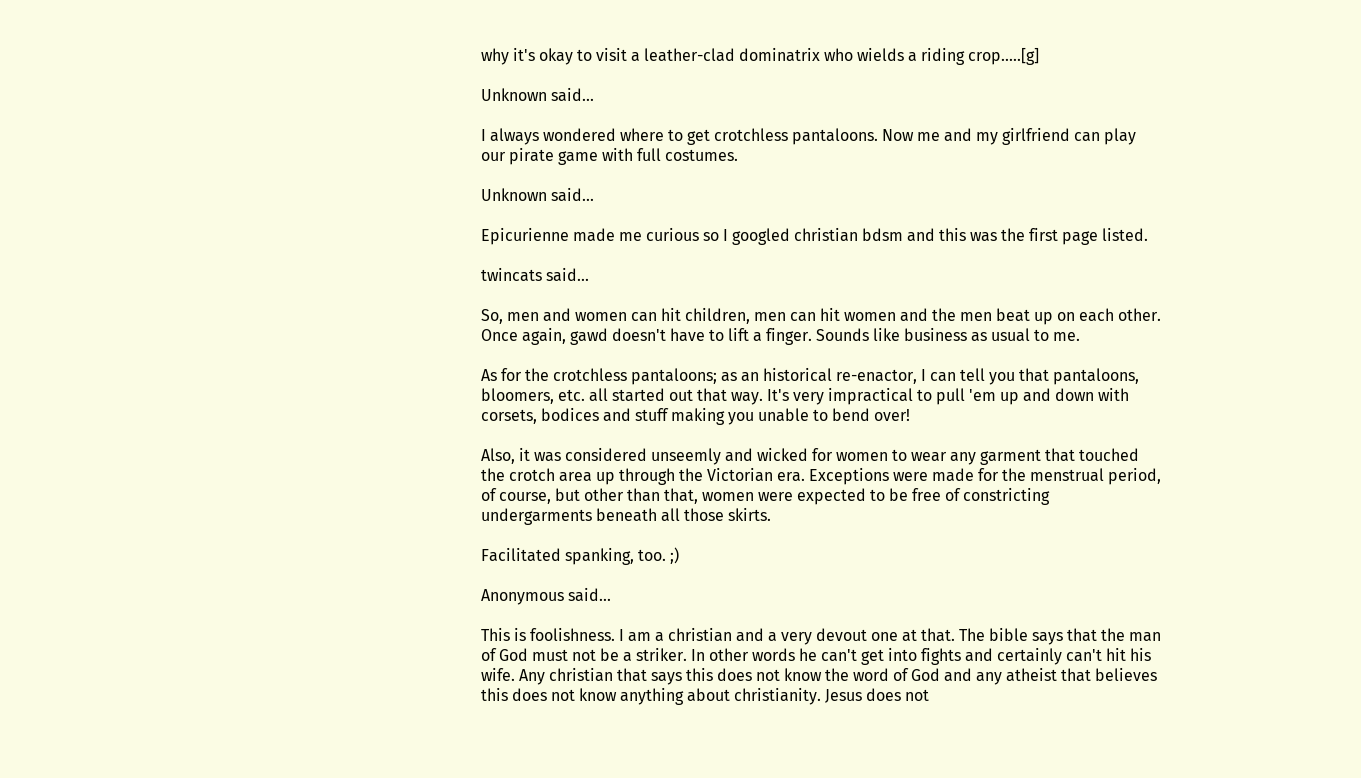why it's okay to visit a leather-clad dominatrix who wields a riding crop.....[g]

Unknown said...

I always wondered where to get crotchless pantaloons. Now me and my girlfriend can play our pirate game with full costumes.

Unknown said...

Epicurienne made me curious so I googled christian bdsm and this was the first page listed.

twincats said...

So, men and women can hit children, men can hit women and the men beat up on each other. Once again, gawd doesn't have to lift a finger. Sounds like business as usual to me.

As for the crotchless pantaloons; as an historical re-enactor, I can tell you that pantaloons, bloomers, etc. all started out that way. It's very impractical to pull 'em up and down with corsets, bodices and stuff making you unable to bend over!

Also, it was considered unseemly and wicked for women to wear any garment that touched the crotch area up through the Victorian era. Exceptions were made for the menstrual period, of course, but other than that, women were expected to be free of constricting undergarments beneath all those skirts.

Facilitated spanking, too. ;)

Anonymous said...

This is foolishness. I am a christian and a very devout one at that. The bible says that the man of God must not be a striker. In other words he can't get into fights and certainly can't hit his wife. Any christian that says this does not know the word of God and any atheist that believes this does not know anything about christianity. Jesus does not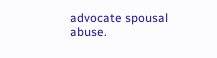advocate spousal abuse.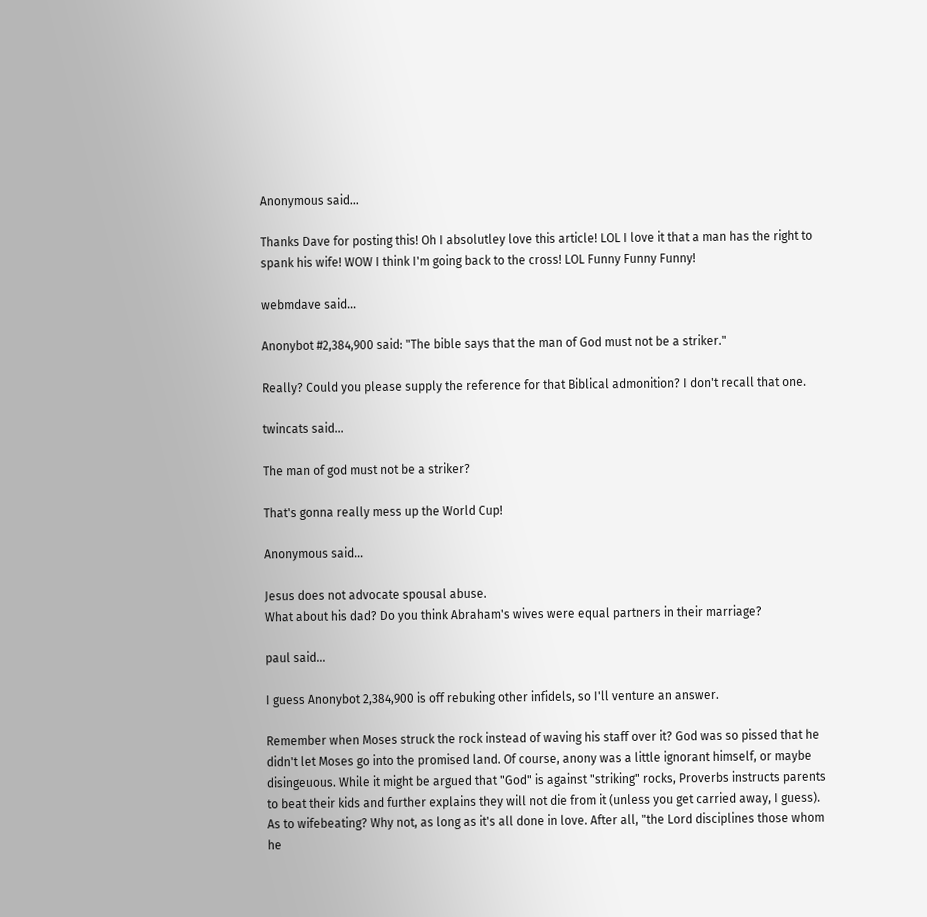Anonymous said...

Thanks Dave for posting this! Oh I absolutley love this article! LOL I love it that a man has the right to spank his wife! WOW I think I'm going back to the cross! LOL Funny Funny Funny!

webmdave said...

Anonybot #2,384,900 said: "The bible says that the man of God must not be a striker."

Really? Could you please supply the reference for that Biblical admonition? I don't recall that one.

twincats said...

The man of god must not be a striker?

That's gonna really mess up the World Cup!

Anonymous said...

Jesus does not advocate spousal abuse.
What about his dad? Do you think Abraham's wives were equal partners in their marriage?

paul said...

I guess Anonybot 2,384,900 is off rebuking other infidels, so I'll venture an answer.

Remember when Moses struck the rock instead of waving his staff over it? God was so pissed that he didn't let Moses go into the promised land. Of course, anony was a little ignorant himself, or maybe disingeuous. While it might be argued that "God" is against "striking" rocks, Proverbs instructs parents to beat their kids and further explains they will not die from it (unless you get carried away, I guess). As to wifebeating? Why not, as long as it's all done in love. After all, "the Lord disciplines those whom he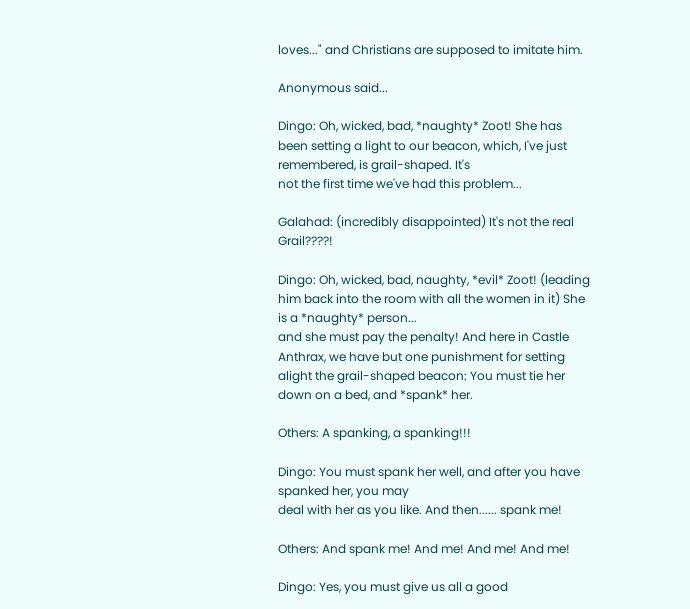loves..." and Christians are supposed to imitate him.

Anonymous said...

Dingo: Oh, wicked, bad, *naughty* Zoot! She has been setting a light to our beacon, which, I've just remembered, is grail-shaped. It's
not the first time we've had this problem...

Galahad: (incredibly disappointed) It's not the real Grail????!

Dingo: Oh, wicked, bad, naughty, *evil* Zoot! (leading him back into the room with all the women in it) She is a *naughty* person...
and she must pay the penalty! And here in Castle Anthrax, we have but one punishment for setting alight the grail-shaped beacon: You must tie her down on a bed, and *spank* her.

Others: A spanking, a spanking!!!

Dingo: You must spank her well, and after you have spanked her, you may
deal with her as you like. And then...... spank me!

Others: And spank me! And me! And me! And me!

Dingo: Yes, you must give us all a good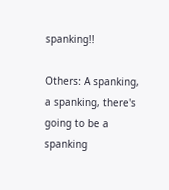spanking!!

Others: A spanking, a spanking, there's going to be a spanking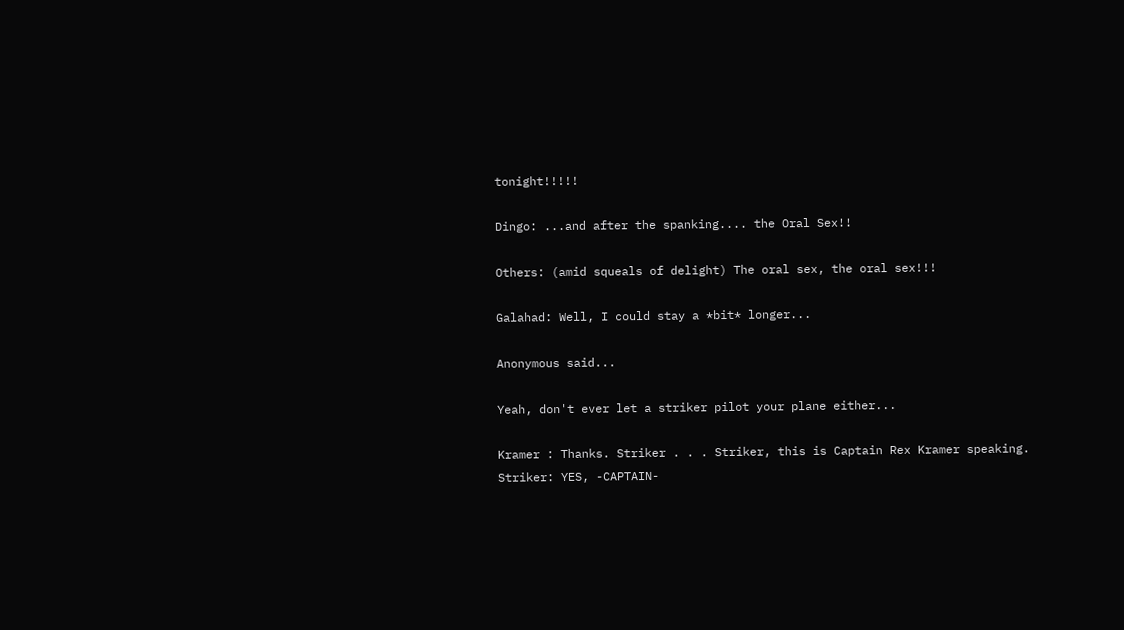tonight!!!!!

Dingo: ...and after the spanking.... the Oral Sex!!

Others: (amid squeals of delight) The oral sex, the oral sex!!!

Galahad: Well, I could stay a *bit* longer...

Anonymous said...

Yeah, don't ever let a striker pilot your plane either...

Kramer : Thanks. Striker . . . Striker, this is Captain Rex Kramer speaking.
Striker: YES, -CAPTAIN-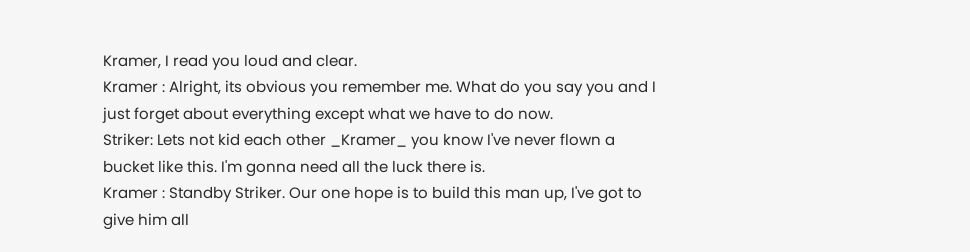Kramer, I read you loud and clear.
Kramer : Alright, its obvious you remember me. What do you say you and I just forget about everything except what we have to do now.
Striker: Lets not kid each other _Kramer_ you know I've never flown a bucket like this. I'm gonna need all the luck there is.
Kramer : Standby Striker. Our one hope is to build this man up, I've got to give him all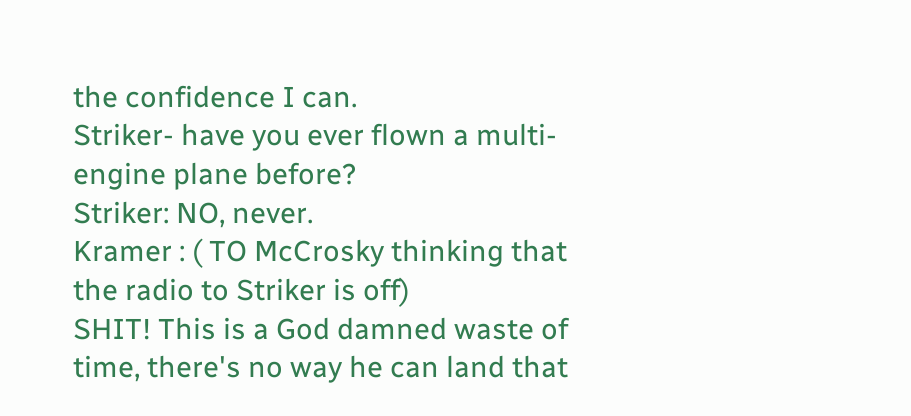the confidence I can.
Striker- have you ever flown a multi-engine plane before?
Striker: NO, never.
Kramer : ( TO McCrosky thinking that the radio to Striker is off)
SHIT! This is a God damned waste of time, there's no way he can land that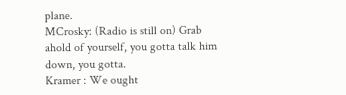plane.
MCrosky: (Radio is still on) Grab ahold of yourself, you gotta talk him down, you gotta.
Kramer : We ought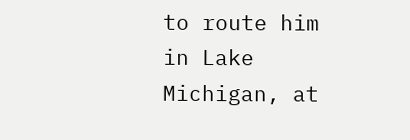to route him in Lake Michigan, at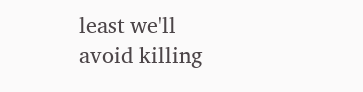least we'll
avoid killing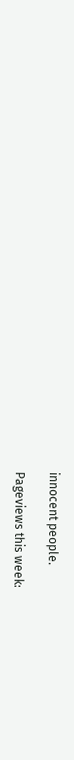innocent people.

Pageviews this week: